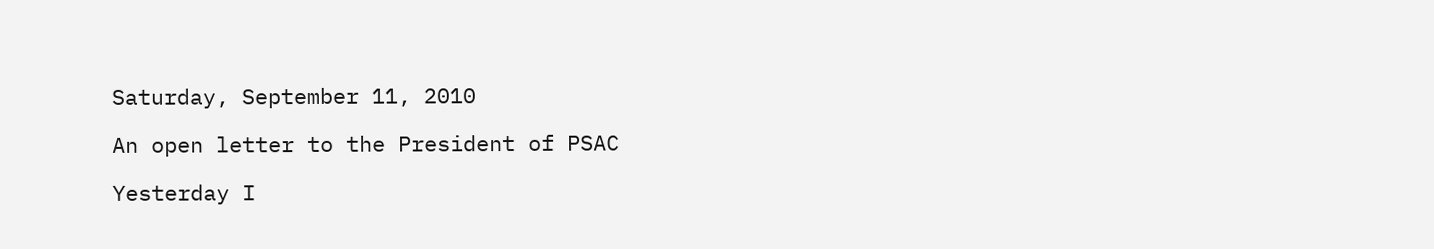Saturday, September 11, 2010

An open letter to the President of PSAC

Yesterday I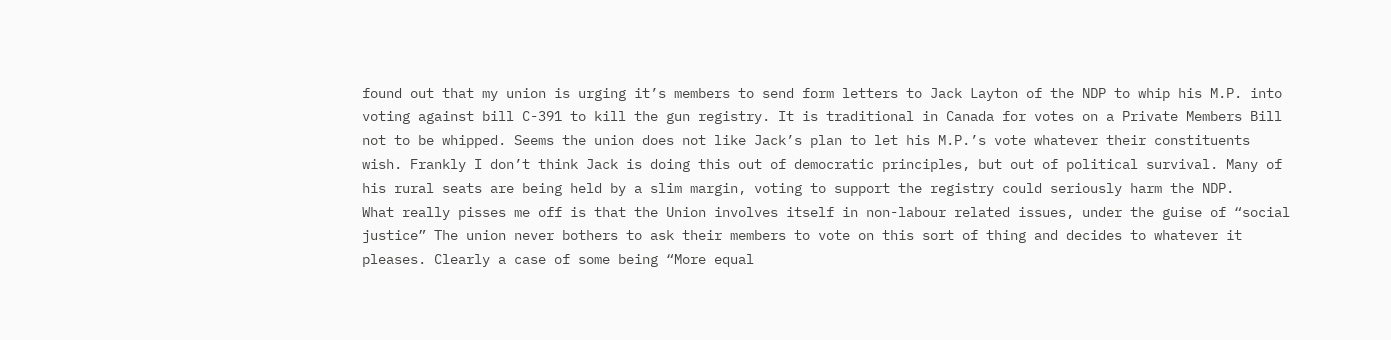found out that my union is urging it’s members to send form letters to Jack Layton of the NDP to whip his M.P. into voting against bill C-391 to kill the gun registry. It is traditional in Canada for votes on a Private Members Bill not to be whipped. Seems the union does not like Jack’s plan to let his M.P.’s vote whatever their constituents wish. Frankly I don’t think Jack is doing this out of democratic principles, but out of political survival. Many of his rural seats are being held by a slim margin, voting to support the registry could seriously harm the NDP.
What really pisses me off is that the Union involves itself in non-labour related issues, under the guise of “social justice” The union never bothers to ask their members to vote on this sort of thing and decides to whatever it pleases. Clearly a case of some being “More equal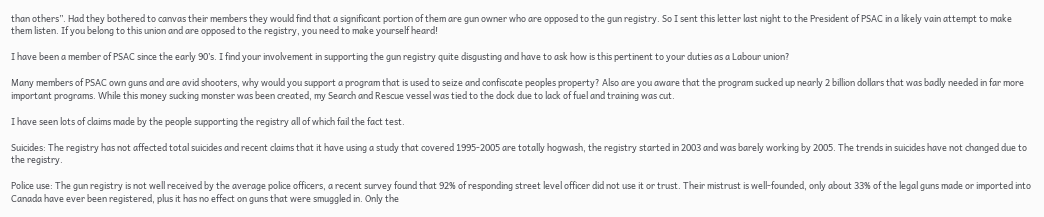than others”. Had they bothered to canvas their members they would find that a significant portion of them are gun owner who are opposed to the gun registry. So I sent this letter last night to the President of PSAC in a likely vain attempt to make them listen. If you belong to this union and are opposed to the registry, you need to make yourself heard!

I have been a member of PSAC since the early 90’s. I find your involvement in supporting the gun registry quite disgusting and have to ask how is this pertinent to your duties as a Labour union?

Many members of PSAC own guns and are avid shooters, why would you support a program that is used to seize and confiscate peoples property? Also are you aware that the program sucked up nearly 2 billion dollars that was badly needed in far more important programs. While this money sucking monster was been created, my Search and Rescue vessel was tied to the dock due to lack of fuel and training was cut.

I have seen lots of claims made by the people supporting the registry all of which fail the fact test.

Suicides: The registry has not affected total suicides and recent claims that it have using a study that covered 1995-2005 are totally hogwash, the registry started in 2003 and was barely working by 2005. The trends in suicides have not changed due to the registry.

Police use: The gun registry is not well received by the average police officers, a recent survey found that 92% of responding street level officer did not use it or trust. Their mistrust is well-founded, only about 33% of the legal guns made or imported into Canada have ever been registered, plus it has no effect on guns that were smuggled in. Only the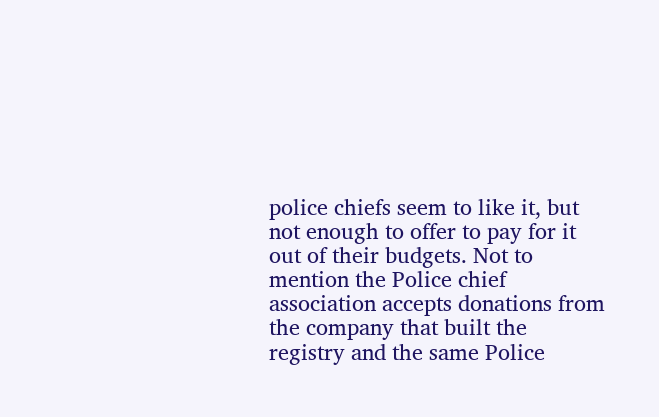police chiefs seem to like it, but not enough to offer to pay for it out of their budgets. Not to mention the Police chief association accepts donations from the company that built the registry and the same Police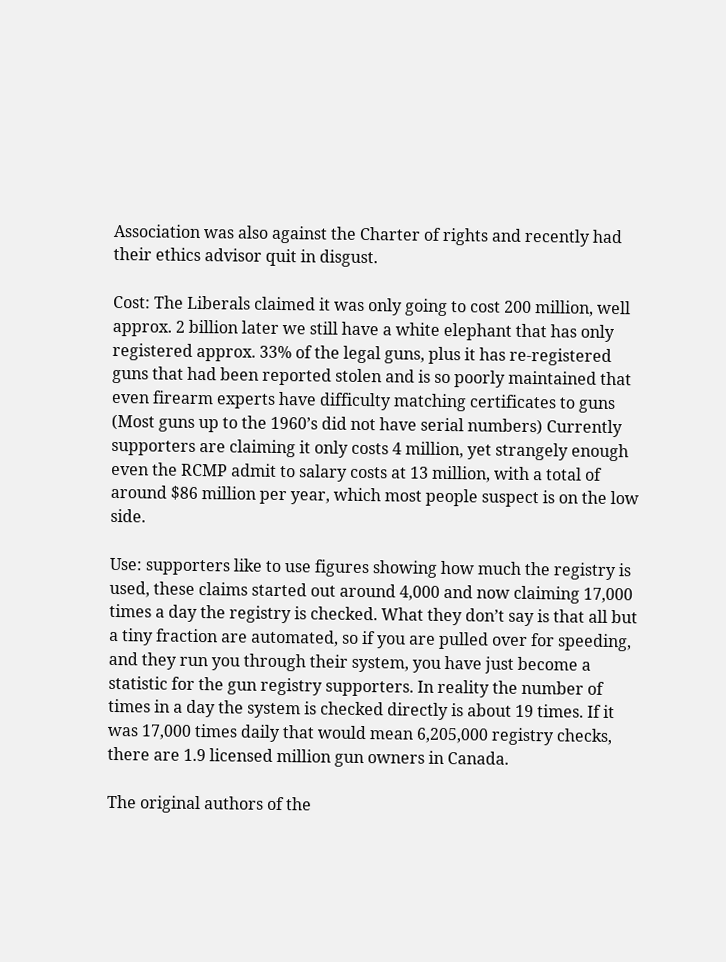Association was also against the Charter of rights and recently had their ethics advisor quit in disgust.

Cost: The Liberals claimed it was only going to cost 200 million, well approx. 2 billion later we still have a white elephant that has only registered approx. 33% of the legal guns, plus it has re-registered guns that had been reported stolen and is so poorly maintained that even firearm experts have difficulty matching certificates to guns (Most guns up to the 1960’s did not have serial numbers) Currently supporters are claiming it only costs 4 million, yet strangely enough even the RCMP admit to salary costs at 13 million, with a total of around $86 million per year, which most people suspect is on the low side.

Use: supporters like to use figures showing how much the registry is used, these claims started out around 4,000 and now claiming 17,000 times a day the registry is checked. What they don’t say is that all but a tiny fraction are automated, so if you are pulled over for speeding, and they run you through their system, you have just become a statistic for the gun registry supporters. In reality the number of times in a day the system is checked directly is about 19 times. If it was 17,000 times daily that would mean 6,205,000 registry checks, there are 1.9 licensed million gun owners in Canada.

The original authors of the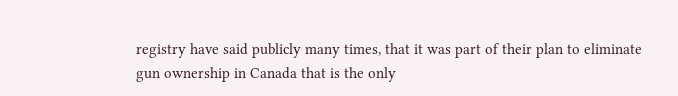registry have said publicly many times, that it was part of their plan to eliminate gun ownership in Canada that is the only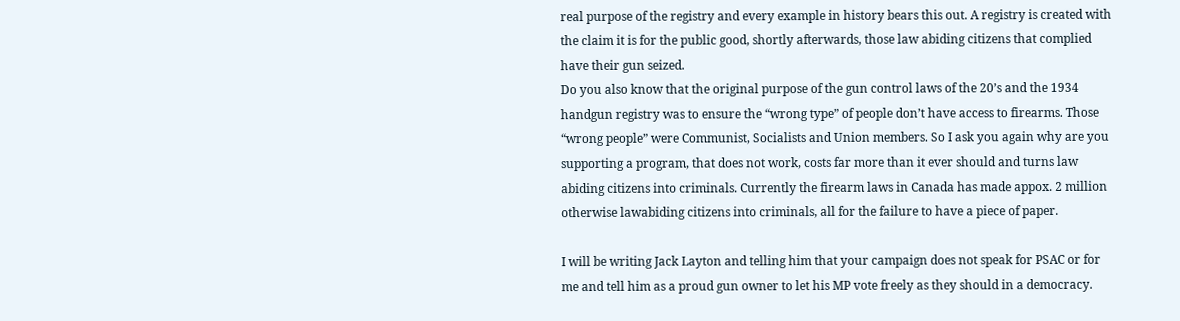real purpose of the registry and every example in history bears this out. A registry is created with the claim it is for the public good, shortly afterwards, those law abiding citizens that complied have their gun seized.
Do you also know that the original purpose of the gun control laws of the 20’s and the 1934 handgun registry was to ensure the “wrong type” of people don’t have access to firearms. Those “wrong people” were Communist, Socialists and Union members. So I ask you again why are you supporting a program, that does not work, costs far more than it ever should and turns law abiding citizens into criminals. Currently the firearm laws in Canada has made appox. 2 million otherwise lawabiding citizens into criminals, all for the failure to have a piece of paper.

I will be writing Jack Layton and telling him that your campaign does not speak for PSAC or for me and tell him as a proud gun owner to let his MP vote freely as they should in a democracy.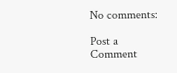No comments:

Post a Comment